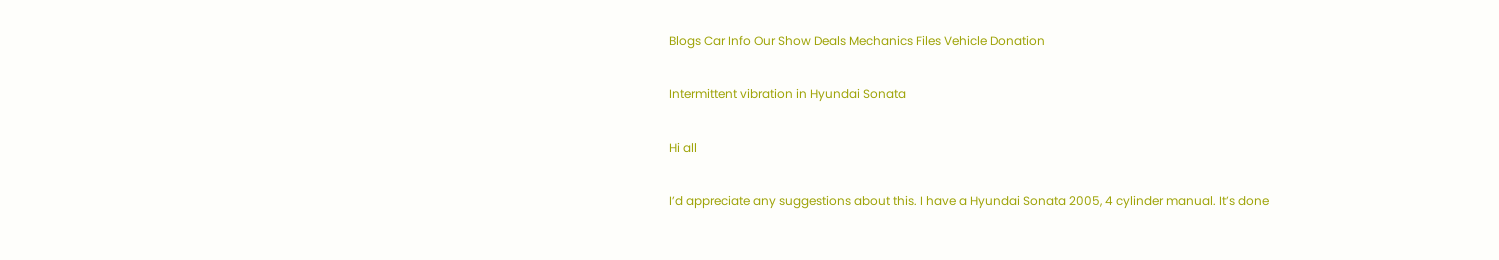Blogs Car Info Our Show Deals Mechanics Files Vehicle Donation

Intermittent vibration in Hyundai Sonata

Hi all

I’d appreciate any suggestions about this. I have a Hyundai Sonata 2005, 4 cylinder manual. It’s done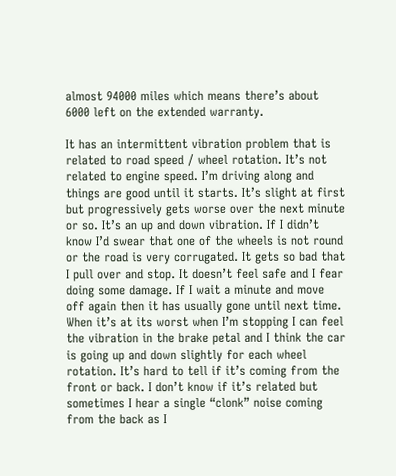almost 94000 miles which means there’s about 6000 left on the extended warranty.

It has an intermittent vibration problem that is related to road speed / wheel rotation. It’s not related to engine speed. I’m driving along and things are good until it starts. It’s slight at first but progressively gets worse over the next minute or so. It’s an up and down vibration. If I didn’t know I’d swear that one of the wheels is not round or the road is very corrugated. It gets so bad that I pull over and stop. It doesn’t feel safe and I fear doing some damage. If I wait a minute and move off again then it has usually gone until next time. When it’s at its worst when I’m stopping I can feel the vibration in the brake petal and I think the car is going up and down slightly for each wheel rotation. It’s hard to tell if it’s coming from the front or back. I don’t know if it’s related but sometimes I hear a single “clonk” noise coming from the back as I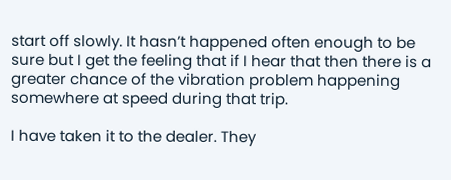start off slowly. It hasn’t happened often enough to be sure but I get the feeling that if I hear that then there is a greater chance of the vibration problem happening somewhere at speed during that trip.

I have taken it to the dealer. They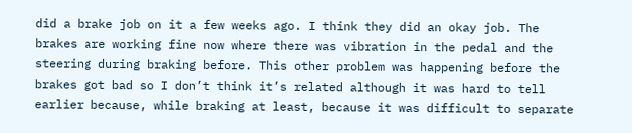did a brake job on it a few weeks ago. I think they did an okay job. The brakes are working fine now where there was vibration in the pedal and the steering during braking before. This other problem was happening before the brakes got bad so I don’t think it’s related although it was hard to tell earlier because, while braking at least, because it was difficult to separate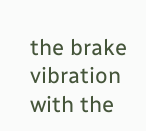the brake vibration with the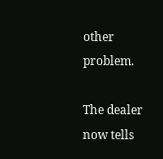other problem.

The dealer now tells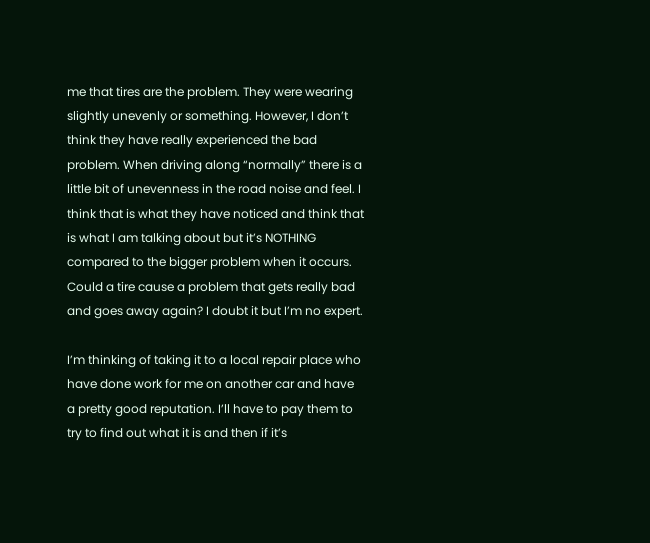me that tires are the problem. They were wearing slightly unevenly or something. However, I don’t think they have really experienced the bad problem. When driving along “normally” there is a little bit of unevenness in the road noise and feel. I think that is what they have noticed and think that is what I am talking about but it’s NOTHING compared to the bigger problem when it occurs. Could a tire cause a problem that gets really bad and goes away again? I doubt it but I’m no expert.

I’m thinking of taking it to a local repair place who have done work for me on another car and have a pretty good reputation. I’ll have to pay them to try to find out what it is and then if it’s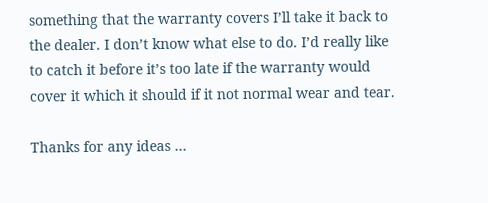something that the warranty covers I’ll take it back to the dealer. I don’t know what else to do. I’d really like to catch it before it’s too late if the warranty would cover it which it should if it not normal wear and tear.

Thanks for any ideas …